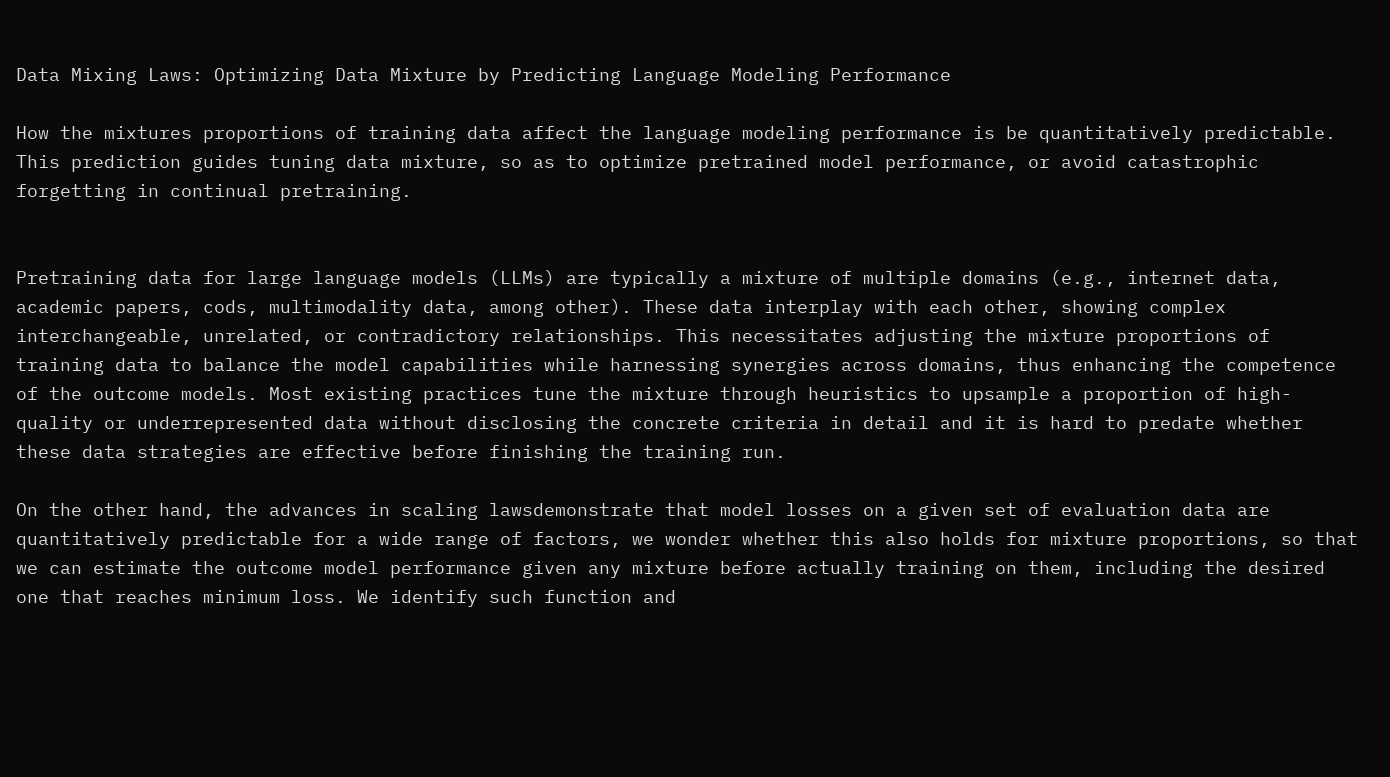Data Mixing Laws: Optimizing Data Mixture by Predicting Language Modeling Performance

How the mixtures proportions of training data affect the language modeling performance is be quantitatively predictable. This prediction guides tuning data mixture, so as to optimize pretrained model performance, or avoid catastrophic forgetting in continual pretraining.


Pretraining data for large language models (LLMs) are typically a mixture of multiple domains (e.g., internet data, academic papers, cods, multimodality data, among other). These data interplay with each other, showing complex interchangeable, unrelated, or contradictory relationships. This necessitates adjusting the mixture proportions of training data to balance the model capabilities while harnessing synergies across domains, thus enhancing the competence of the outcome models. Most existing practices tune the mixture through heuristics to upsample a proportion of high-quality or underrepresented data without disclosing the concrete criteria in detail and it is hard to predate whether these data strategies are effective before finishing the training run.

On the other hand, the advances in scaling lawsdemonstrate that model losses on a given set of evaluation data are quantitatively predictable for a wide range of factors, we wonder whether this also holds for mixture proportions, so that we can estimate the outcome model performance given any mixture before actually training on them, including the desired one that reaches minimum loss. We identify such function and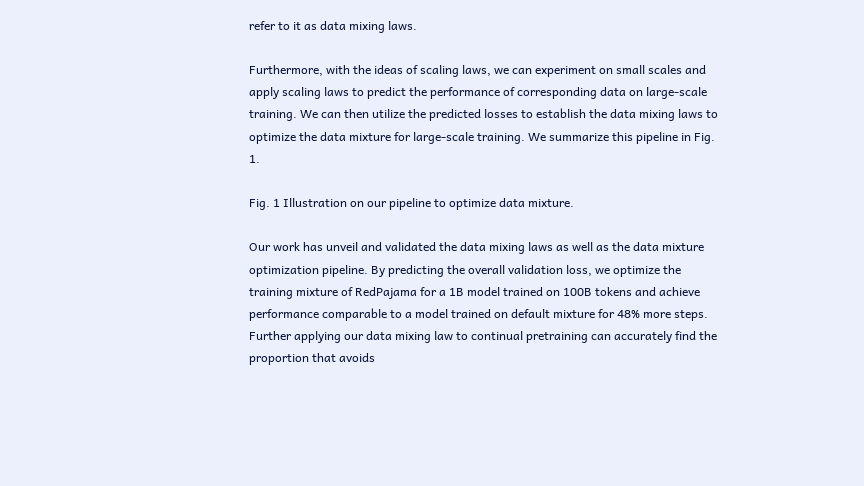refer to it as data mixing laws.

Furthermore, with the ideas of scaling laws, we can experiment on small scales and apply scaling laws to predict the performance of corresponding data on large-scale training. We can then utilize the predicted losses to establish the data mixing laws to optimize the data mixture for large-scale training. We summarize this pipeline in Fig. 1.

Fig. 1 Illustration on our pipeline to optimize data mixture.

Our work has unveil and validated the data mixing laws as well as the data mixture optimization pipeline. By predicting the overall validation loss, we optimize the training mixture of RedPajama for a 1B model trained on 100B tokens and achieve performance comparable to a model trained on default mixture for 48% more steps. Further applying our data mixing law to continual pretraining can accurately find the proportion that avoids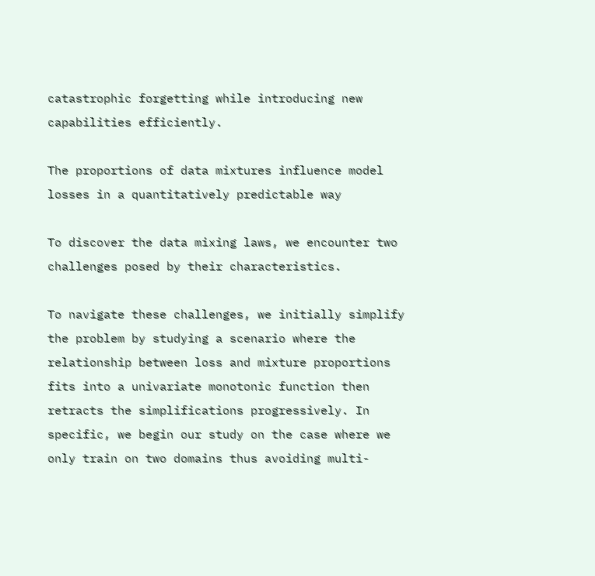catastrophic forgetting while introducing new capabilities efficiently.

The proportions of data mixtures influence model losses in a quantitatively predictable way

To discover the data mixing laws, we encounter two challenges posed by their characteristics.

To navigate these challenges, we initially simplify the problem by studying a scenario where the relationship between loss and mixture proportions fits into a univariate monotonic function then retracts the simplifications progressively. In specific, we begin our study on the case where we only train on two domains thus avoiding multi-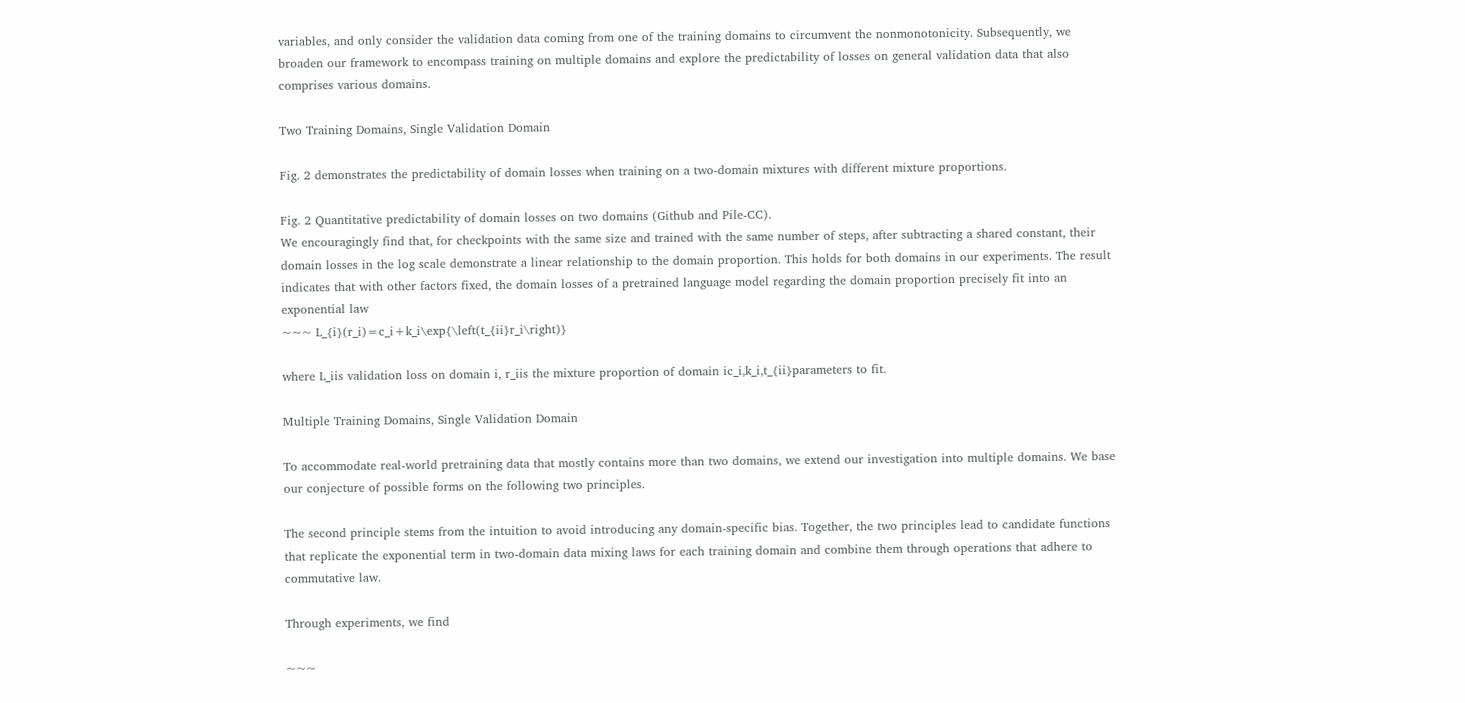variables, and only consider the validation data coming from one of the training domains to circumvent the nonmonotonicity. Subsequently, we broaden our framework to encompass training on multiple domains and explore the predictability of losses on general validation data that also comprises various domains.

Two Training Domains, Single Validation Domain

Fig. 2 demonstrates the predictability of domain losses when training on a two-domain mixtures with different mixture proportions.

Fig. 2 Quantitative predictability of domain losses on two domains (Github and Pile-CC).
We encouragingly find that, for checkpoints with the same size and trained with the same number of steps, after subtracting a shared constant, their domain losses in the log scale demonstrate a linear relationship to the domain proportion. This holds for both domains in our experiments. The result indicates that with other factors fixed, the domain losses of a pretrained language model regarding the domain proportion precisely fit into an exponential law
~~~ L_{i}(r_i)=c_i+k_i\exp{\left(t_{ii}r_i\right)}

where L_iis validation loss on domain i, r_iis the mixture proportion of domain ic_i,k_i,t_{ii}parameters to fit.

Multiple Training Domains, Single Validation Domain

To accommodate real-world pretraining data that mostly contains more than two domains, we extend our investigation into multiple domains. We base our conjecture of possible forms on the following two principles.

The second principle stems from the intuition to avoid introducing any domain-specific bias. Together, the two principles lead to candidate functions that replicate the exponential term in two-domain data mixing laws for each training domain and combine them through operations that adhere to commutative law.

Through experiments, we find

~~~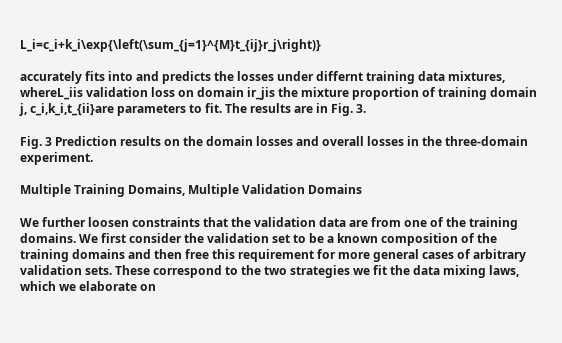L_i=c_i+k_i\exp{\left(\sum_{j=1}^{M}t_{ij}r_j\right)}

accurately fits into and predicts the losses under differnt training data mixtures, whereL_iis validation loss on domain ir_jis the mixture proportion of training domain j, c_i,k_i,t_{ii}are parameters to fit. The results are in Fig. 3.

Fig. 3 Prediction results on the domain losses and overall losses in the three-domain experiment.

Multiple Training Domains, Multiple Validation Domains

We further loosen constraints that the validation data are from one of the training domains. We first consider the validation set to be a known composition of the training domains and then free this requirement for more general cases of arbitrary validation sets. These correspond to the two strategies we fit the data mixing laws, which we elaborate on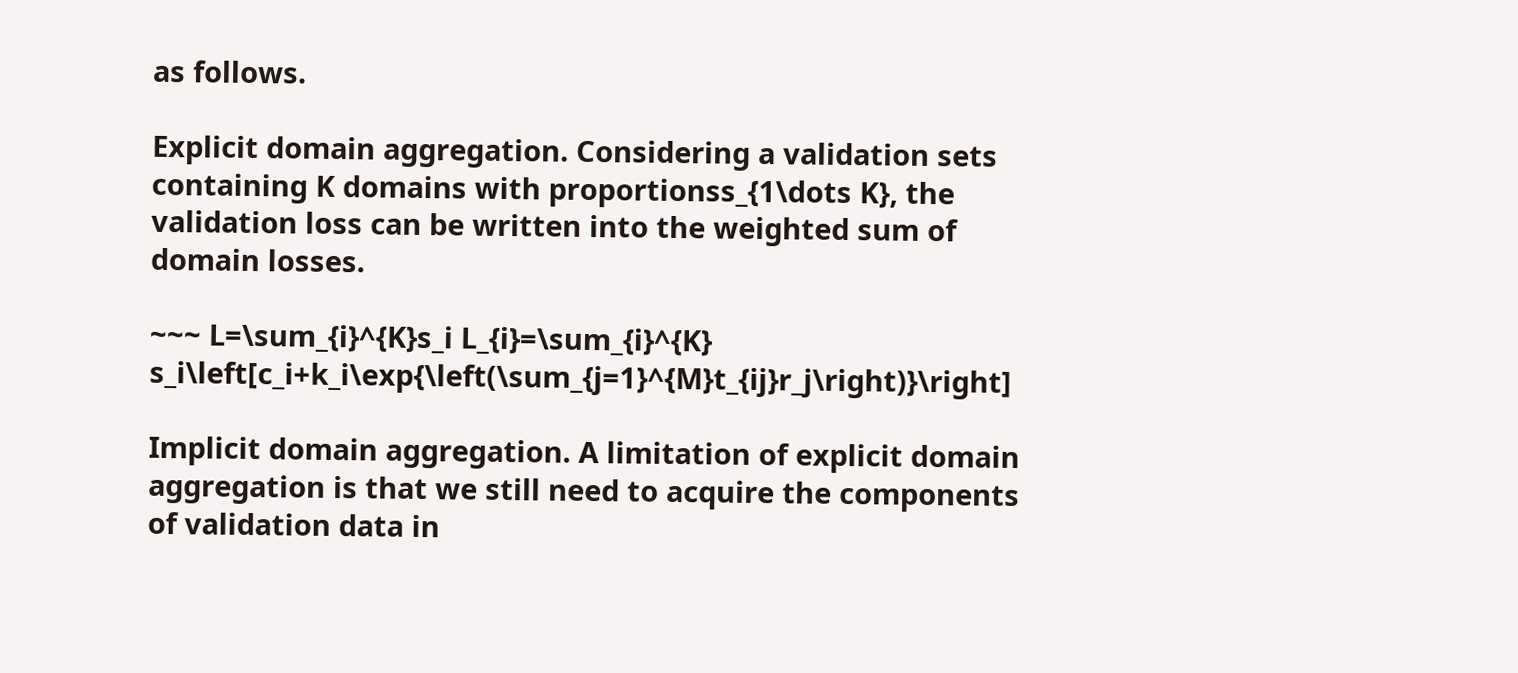as follows.

Explicit domain aggregation. Considering a validation sets containing K domains with proportionss_{1\dots K}, the validation loss can be written into the weighted sum of domain losses.

~~~ L=\sum_{i}^{K}s_i L_{i}=\sum_{i}^{K} s_i\left[c_i+k_i\exp{\left(\sum_{j=1}^{M}t_{ij}r_j\right)}\right]

Implicit domain aggregation. A limitation of explicit domain aggregation is that we still need to acquire the components of validation data in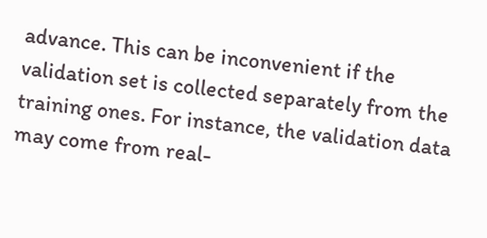advance. This can be inconvenient if the validation set is collected separately from the training ones. For instance, the validation data may come from real-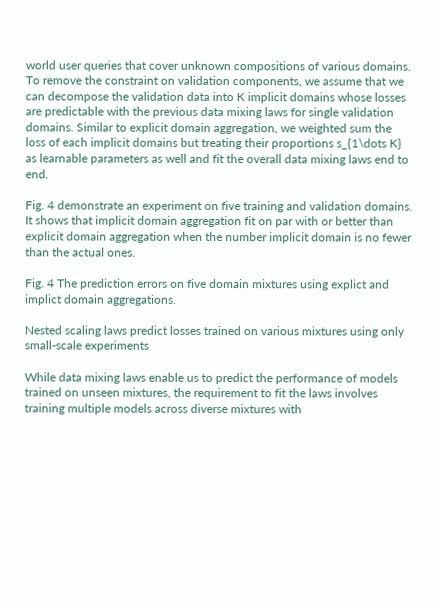world user queries that cover unknown compositions of various domains. To remove the constraint on validation components, we assume that we can decompose the validation data into K implicit domains whose losses are predictable with the previous data mixing laws for single validation domains. Similar to explicit domain aggregation, we weighted sum the loss of each implicit domains but treating their proportions s_{1\dots K} as learnable parameters as well and fit the overall data mixing laws end to end.

Fig. 4 demonstrate an experiment on five training and validation domains. It shows that implicit domain aggregation fit on par with or better than explicit domain aggregation when the number implicit domain is no fewer than the actual ones.

Fig. 4 The prediction errors on five domain mixtures using explict and implict domain aggregations.

Nested scaling laws predict losses trained on various mixtures using only small-scale experiments

While data mixing laws enable us to predict the performance of models trained on unseen mixtures, the requirement to fit the laws involves training multiple models across diverse mixtures with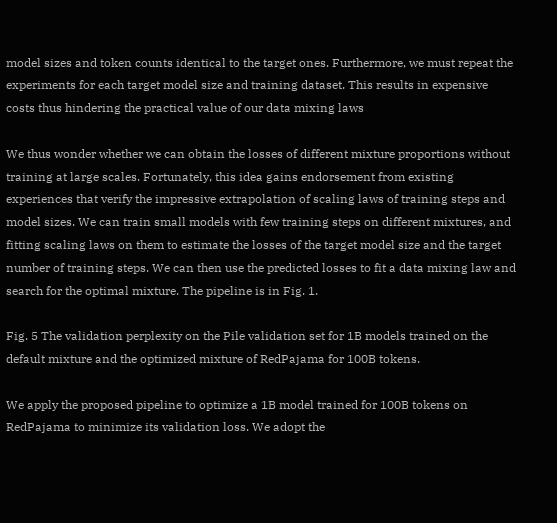model sizes and token counts identical to the target ones. Furthermore, we must repeat the experiments for each target model size and training dataset. This results in expensive costs thus hindering the practical value of our data mixing laws

We thus wonder whether we can obtain the losses of different mixture proportions without training at large scales. Fortunately, this idea gains endorsement from existing experiences that verify the impressive extrapolation of scaling laws of training steps and model sizes. We can train small models with few training steps on different mixtures, and fitting scaling laws on them to estimate the losses of the target model size and the target number of training steps. We can then use the predicted losses to fit a data mixing law and search for the optimal mixture. The pipeline is in Fig. 1.

Fig. 5 The validation perplexity on the Pile validation set for 1B models trained on the default mixture and the optimized mixture of RedPajama for 100B tokens.

We apply the proposed pipeline to optimize a 1B model trained for 100B tokens on RedPajama to minimize its validation loss. We adopt the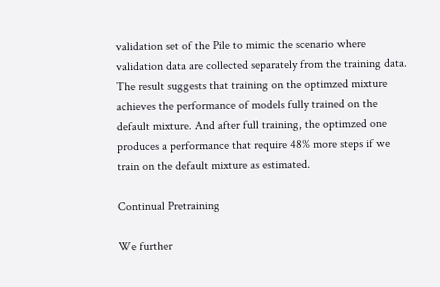validation set of the Pile to mimic the scenario where validation data are collected separately from the training data. The result suggests that training on the optimzed mixture achieves the performance of models fully trained on the default mixture. And after full training, the optimzed one produces a performance that require 48% more steps if we train on the default mixture as estimated.

Continual Pretraining

We further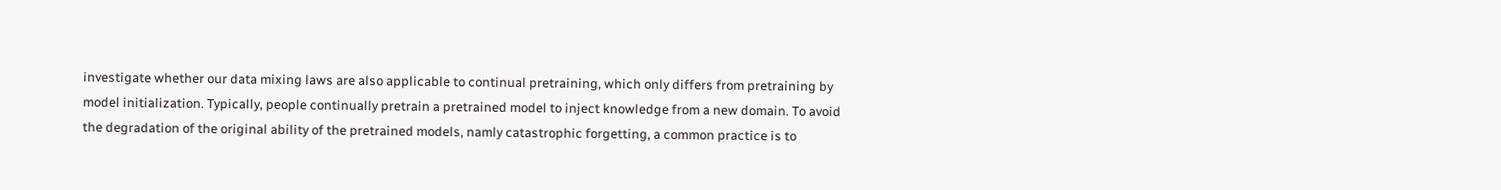investigate whether our data mixing laws are also applicable to continual pretraining, which only differs from pretraining by model initialization. Typically, people continually pretrain a pretrained model to inject knowledge from a new domain. To avoid the degradation of the original ability of the pretrained models, namly catastrophic forgetting, a common practice is to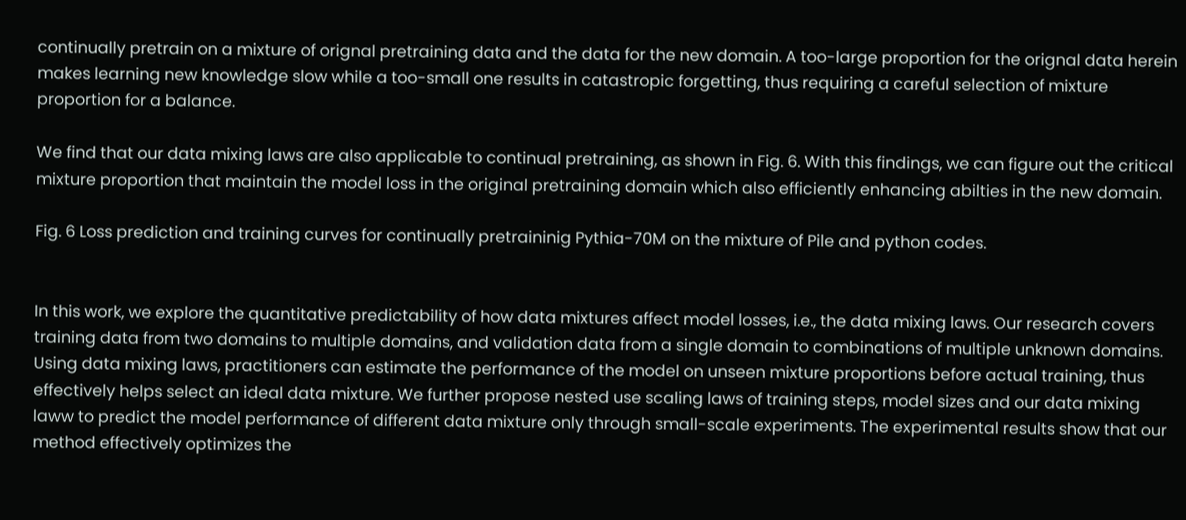continually pretrain on a mixture of orignal pretraining data and the data for the new domain. A too-large proportion for the orignal data herein makes learning new knowledge slow while a too-small one results in catastropic forgetting, thus requiring a careful selection of mixture proportion for a balance.

We find that our data mixing laws are also applicable to continual pretraining, as shown in Fig. 6. With this findings, we can figure out the critical mixture proportion that maintain the model loss in the original pretraining domain which also efficiently enhancing abilties in the new domain.

Fig. 6 Loss prediction and training curves for continually pretraininig Pythia-70M on the mixture of Pile and python codes.


In this work, we explore the quantitative predictability of how data mixtures affect model losses, i.e., the data mixing laws. Our research covers training data from two domains to multiple domains, and validation data from a single domain to combinations of multiple unknown domains. Using data mixing laws, practitioners can estimate the performance of the model on unseen mixture proportions before actual training, thus effectively helps select an ideal data mixture. We further propose nested use scaling laws of training steps, model sizes and our data mixing laww to predict the model performance of different data mixture only through small-scale experiments. The experimental results show that our method effectively optimizes the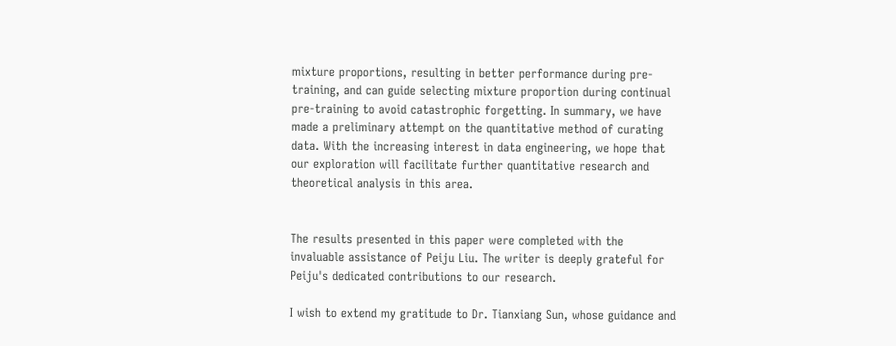mixture proportions, resulting in better performance during pre-training, and can guide selecting mixture proportion during continual pre-training to avoid catastrophic forgetting. In summary, we have made a preliminary attempt on the quantitative method of curating data. With the increasing interest in data engineering, we hope that our exploration will facilitate further quantitative research and theoretical analysis in this area.


The results presented in this paper were completed with the invaluable assistance of Peiju Liu. The writer is deeply grateful for Peiju's dedicated contributions to our research.

I wish to extend my gratitude to Dr. Tianxiang Sun, whose guidance and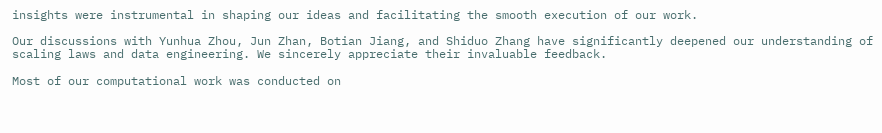insights were instrumental in shaping our ideas and facilitating the smooth execution of our work.

Our discussions with Yunhua Zhou, Jun Zhan, Botian Jiang, and Shiduo Zhang have significantly deepened our understanding of scaling laws and data engineering. We sincerely appreciate their invaluable feedback.

Most of our computational work was conducted on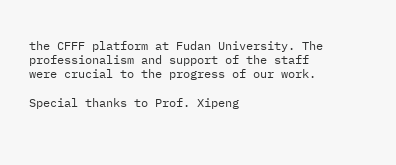the CFFF platform at Fudan University. The professionalism and support of the staff were crucial to the progress of our work.

Special thanks to Prof. Xipeng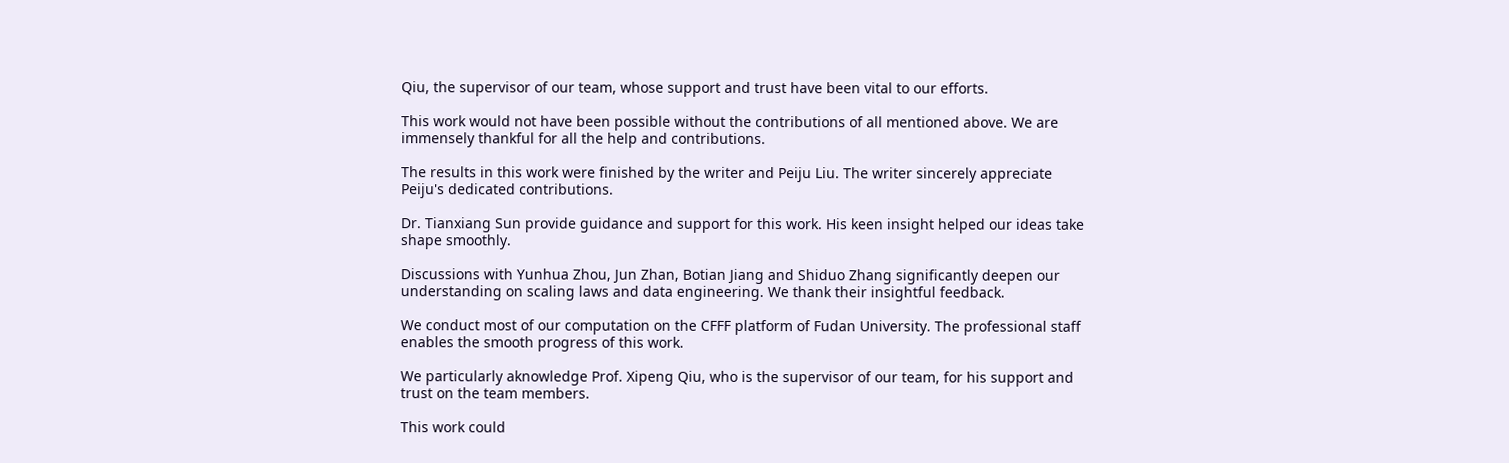Qiu, the supervisor of our team, whose support and trust have been vital to our efforts.

This work would not have been possible without the contributions of all mentioned above. We are immensely thankful for all the help and contributions.

The results in this work were finished by the writer and Peiju Liu. The writer sincerely appreciate Peiju's dedicated contributions.

Dr. Tianxiang Sun provide guidance and support for this work. His keen insight helped our ideas take shape smoothly.

Discussions with Yunhua Zhou, Jun Zhan, Botian Jiang and Shiduo Zhang significantly deepen our understanding on scaling laws and data engineering. We thank their insightful feedback.

We conduct most of our computation on the CFFF platform of Fudan University. The professional staff enables the smooth progress of this work.

We particularly aknowledge Prof. Xipeng Qiu, who is the supervisor of our team, for his support and trust on the team members.

This work could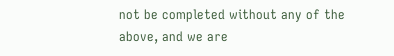not be completed without any of the above, and we are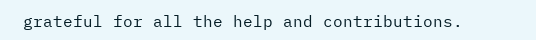grateful for all the help and contributions.